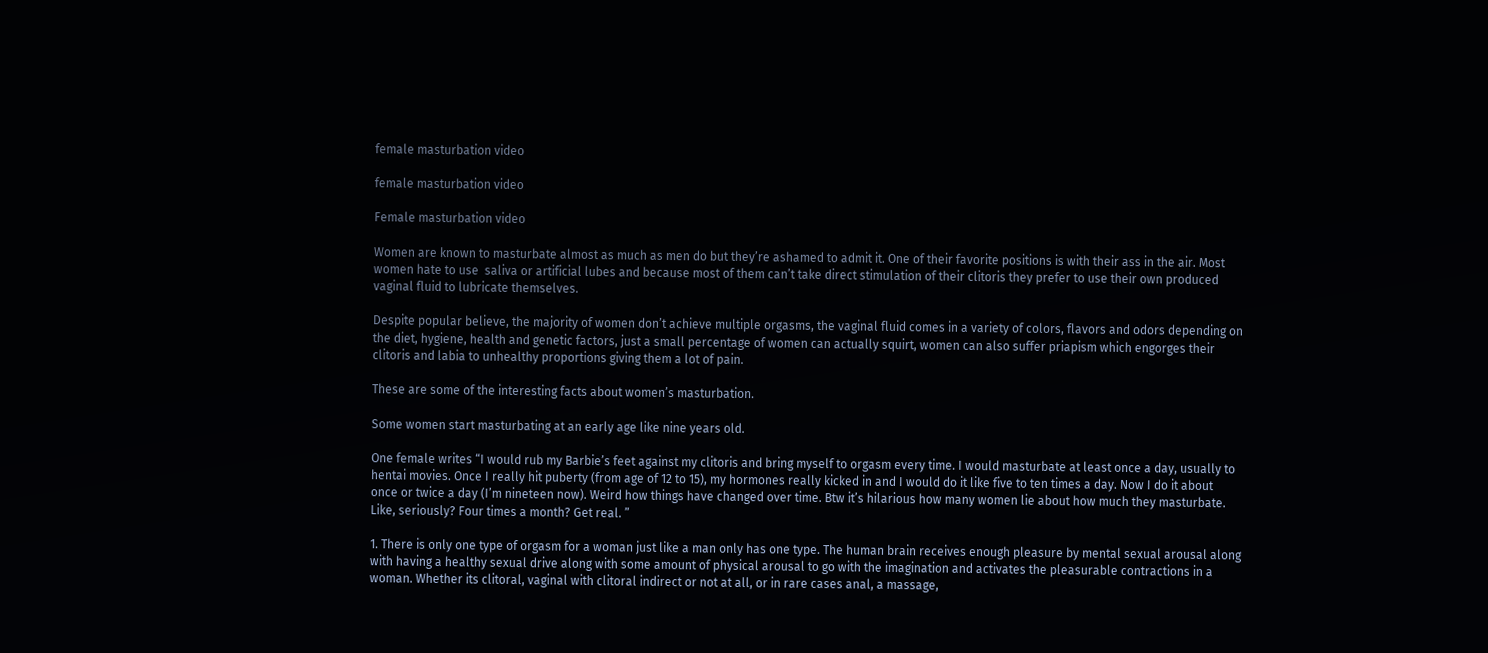female masturbation video

female masturbation video

Female masturbation video

Women are known to masturbate almost as much as men do but they’re ashamed to admit it. One of their favorite positions is with their ass in the air. Most women hate to use  saliva or artificial lubes and because most of them can’t take direct stimulation of their clitoris they prefer to use their own produced vaginal fluid to lubricate themselves.

Despite popular believe, the majority of women don’t achieve multiple orgasms, the vaginal fluid comes in a variety of colors, flavors and odors depending on the diet, hygiene, health and genetic factors, just a small percentage of women can actually squirt, women can also suffer priapism which engorges their clitoris and labia to unhealthy proportions giving them a lot of pain.

These are some of the interesting facts about women’s masturbation.

Some women start masturbating at an early age like nine years old.

One female writes “I would rub my Barbie’s feet against my clitoris and bring myself to orgasm every time. I would masturbate at least once a day, usually to hentai movies. Once I really hit puberty (from age of 12 to 15), my hormones really kicked in and I would do it like five to ten times a day. Now I do it about once or twice a day (I’m nineteen now). Weird how things have changed over time. Btw it’s hilarious how many women lie about how much they masturbate. Like, seriously? Four times a month? Get real. ”

1. There is only one type of orgasm for a woman just like a man only has one type. The human brain receives enough pleasure by mental sexual arousal along with having a healthy sexual drive along with some amount of physical arousal to go with the imagination and activates the pleasurable contractions in a woman. Whether its clitoral, vaginal with clitoral indirect or not at all, or in rare cases anal, a massage,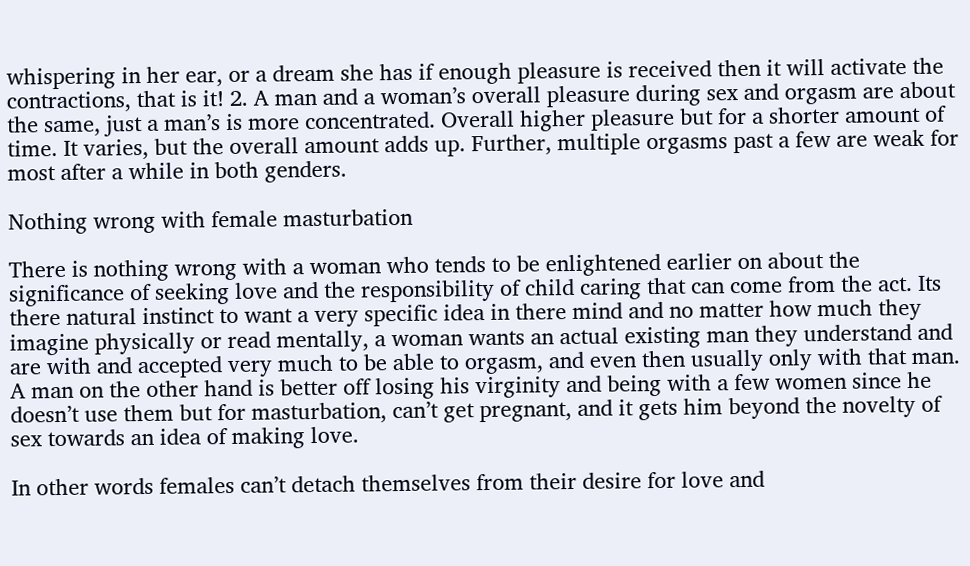whispering in her ear, or a dream she has if enough pleasure is received then it will activate the contractions, that is it! 2. A man and a woman’s overall pleasure during sex and orgasm are about the same, just a man’s is more concentrated. Overall higher pleasure but for a shorter amount of time. It varies, but the overall amount adds up. Further, multiple orgasms past a few are weak for most after a while in both genders.

Nothing wrong with female masturbation

There is nothing wrong with a woman who tends to be enlightened earlier on about the significance of seeking love and the responsibility of child caring that can come from the act. Its there natural instinct to want a very specific idea in there mind and no matter how much they imagine physically or read mentally, a woman wants an actual existing man they understand and are with and accepted very much to be able to orgasm, and even then usually only with that man. A man on the other hand is better off losing his virginity and being with a few women since he doesn’t use them but for masturbation, can’t get pregnant, and it gets him beyond the novelty of sex towards an idea of making love.

In other words females can’t detach themselves from their desire for love and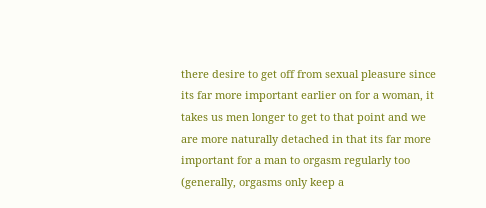there desire to get off from sexual pleasure since its far more important earlier on for a woman, it takes us men longer to get to that point and we are more naturally detached in that its far more important for a man to orgasm regularly too (generally, orgasms only keep a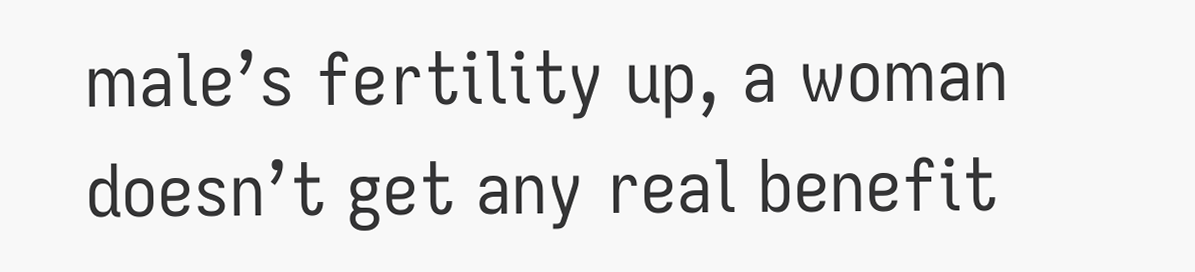male’s fertility up, a woman doesn’t get any real benefit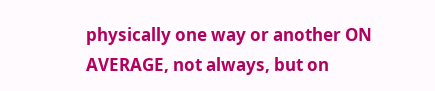physically one way or another ON AVERAGE, not always, but on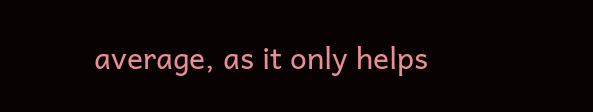average, as it only helps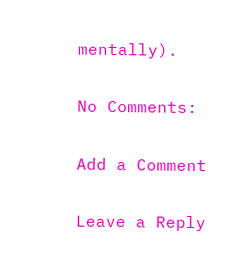mentally).

No Comments:

Add a Comment

Leave a Reply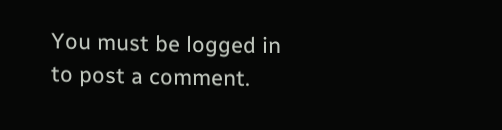You must be logged in to post a comment.